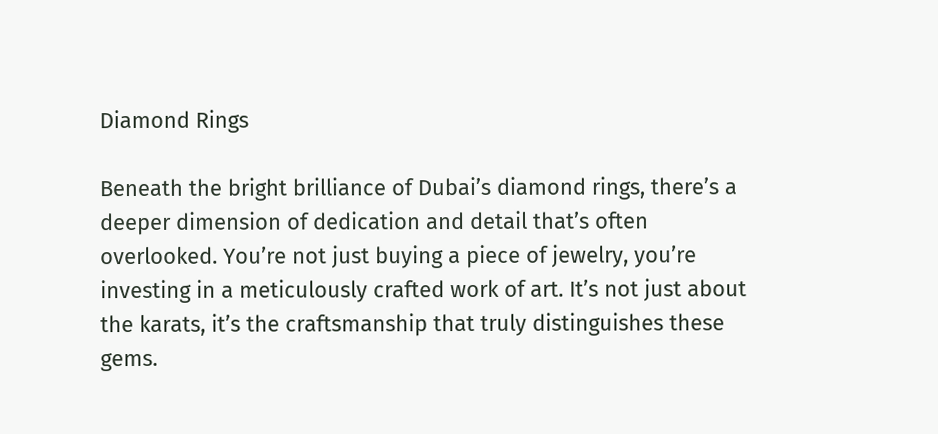Diamond Rings

Beneath the bright brilliance of Dubai’s diamond rings, there’s a deeper dimension of dedication and detail that’s often overlooked. You’re not just buying a piece of jewelry, you’re investing in a meticulously crafted work of art. It’s not just about the karats, it’s the craftsmanship that truly distinguishes these gems.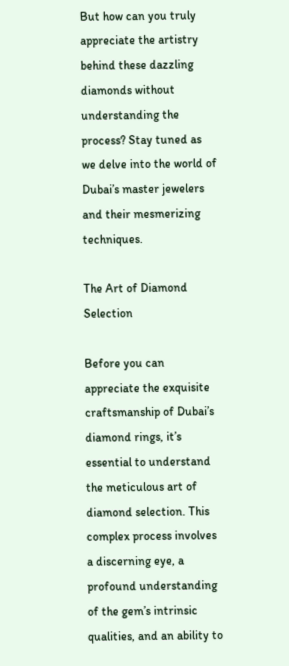But how can you truly appreciate the artistry behind these dazzling diamonds without understanding the process? Stay tuned as we delve into the world of Dubai’s master jewelers and their mesmerizing techniques.

The Art of Diamond Selection

Before you can appreciate the exquisite craftsmanship of Dubai’s diamond rings, it’s essential to understand the meticulous art of diamond selection. This complex process involves a discerning eye, a profound understanding of the gem’s intrinsic qualities, and an ability to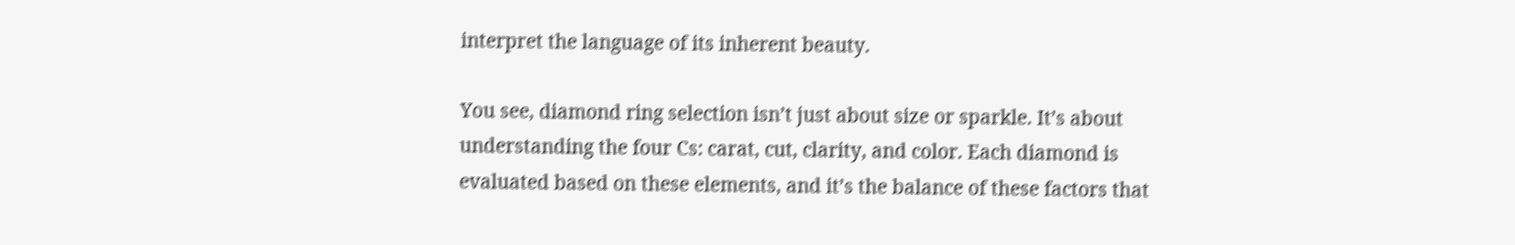interpret the language of its inherent beauty.

You see, diamond ring selection isn’t just about size or sparkle. It’s about understanding the four Cs: carat, cut, clarity, and color. Each diamond is evaluated based on these elements, and it’s the balance of these factors that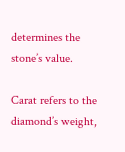determines the stone’s value.

Carat refers to the diamond’s weight,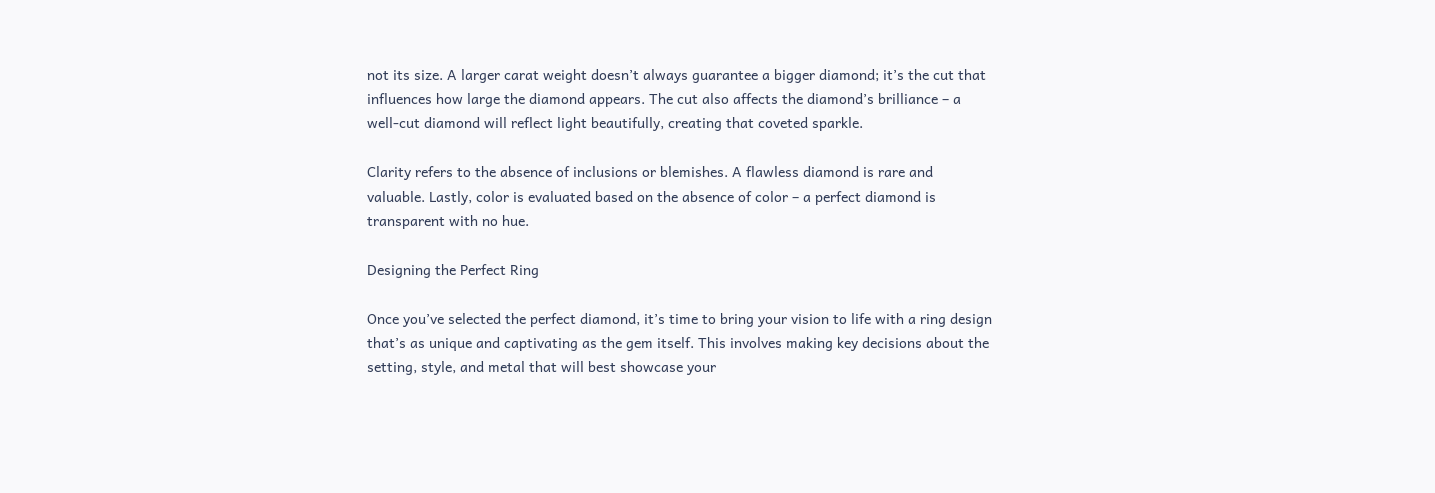not its size. A larger carat weight doesn’t always guarantee a bigger diamond; it’s the cut that influences how large the diamond appears. The cut also affects the diamond’s brilliance – a well-cut diamond will reflect light beautifully, creating that coveted sparkle.

Clarity refers to the absence of inclusions or blemishes. A flawless diamond is rare and valuable. Lastly, color is evaluated based on the absence of color – a perfect diamond is transparent with no hue.

Designing the Perfect Ring

Once you’ve selected the perfect diamond, it’s time to bring your vision to life with a ring design that’s as unique and captivating as the gem itself. This involves making key decisions about the setting, style, and metal that will best showcase your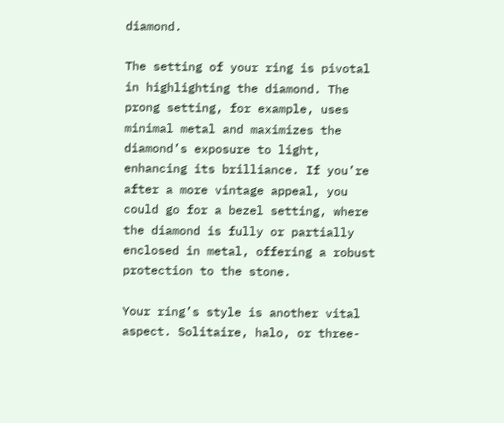diamond.

The setting of your ring is pivotal in highlighting the diamond. The prong setting, for example, uses minimal metal and maximizes the diamond’s exposure to light, enhancing its brilliance. If you’re after a more vintage appeal, you could go for a bezel setting, where the diamond is fully or partially enclosed in metal, offering a robust protection to the stone.

Your ring’s style is another vital aspect. Solitaire, halo, or three-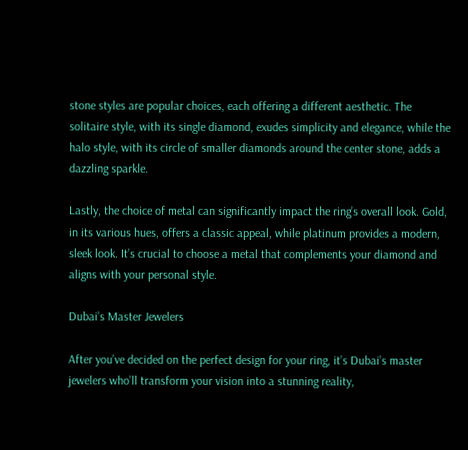stone styles are popular choices, each offering a different aesthetic. The solitaire style, with its single diamond, exudes simplicity and elegance, while the halo style, with its circle of smaller diamonds around the center stone, adds a dazzling sparkle.

Lastly, the choice of metal can significantly impact the ring’s overall look. Gold, in its various hues, offers a classic appeal, while platinum provides a modern, sleek look. It’s crucial to choose a metal that complements your diamond and aligns with your personal style.

Dubai’s Master Jewelers

After you’ve decided on the perfect design for your ring, it’s Dubai’s master jewelers who’ll transform your vision into a stunning reality,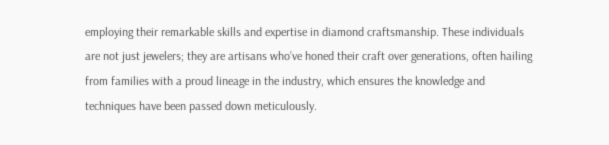employing their remarkable skills and expertise in diamond craftsmanship. These individuals are not just jewelers; they are artisans who’ve honed their craft over generations, often hailing from families with a proud lineage in the industry, which ensures the knowledge and techniques have been passed down meticulously.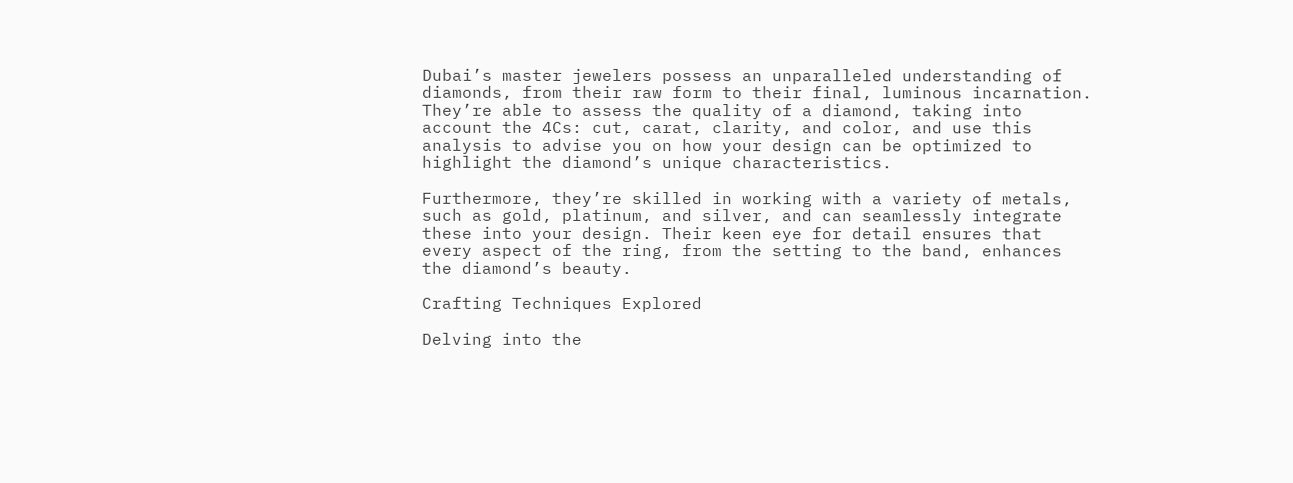Dubai’s master jewelers possess an unparalleled understanding of diamonds, from their raw form to their final, luminous incarnation. They’re able to assess the quality of a diamond, taking into account the 4Cs: cut, carat, clarity, and color, and use this analysis to advise you on how your design can be optimized to highlight the diamond’s unique characteristics.

Furthermore, they’re skilled in working with a variety of metals, such as gold, platinum, and silver, and can seamlessly integrate these into your design. Their keen eye for detail ensures that every aspect of the ring, from the setting to the band, enhances the diamond’s beauty.

Crafting Techniques Explored

Delving into the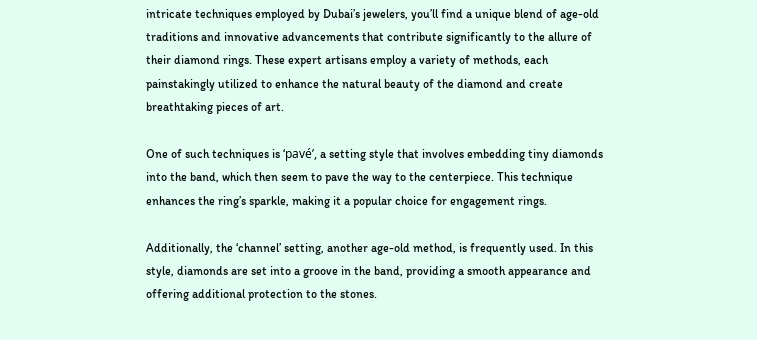intricate techniques employed by Dubai’s jewelers, you’ll find a unique blend of age-old traditions and innovative advancements that contribute significantly to the allure of their diamond rings. These expert artisans employ a variety of methods, each painstakingly utilized to enhance the natural beauty of the diamond and create breathtaking pieces of art.

One of such techniques is ‘pavé’, a setting style that involves embedding tiny diamonds into the band, which then seem to pave the way to the centerpiece. This technique enhances the ring’s sparkle, making it a popular choice for engagement rings.

Additionally, the ‘channel’ setting, another age-old method, is frequently used. In this style, diamonds are set into a groove in the band, providing a smooth appearance and offering additional protection to the stones.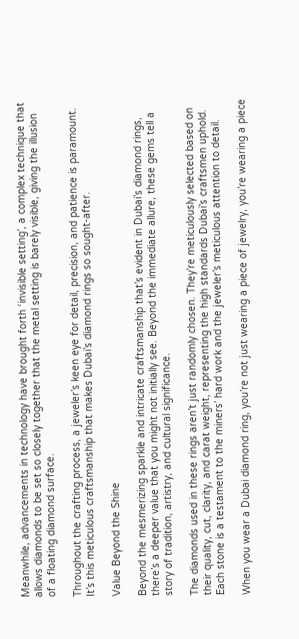Meanwhile, advancements in technology have brought forth ‘invisible setting’, a complex technique that allows diamonds to be set so closely together that the metal setting is barely visible, giving the illusion of a floating diamond surface.

Throughout the crafting process, a jeweler’s keen eye for detail, precision, and patience is paramount. It’s this meticulous craftsmanship that makes Dubai’s diamond rings so sought-after.

Value Beyond the Shine

Beyond the mesmerizing sparkle and intricate craftsmanship that’s evident in Dubai’s diamond rings, there’s a deeper value that you might not initially see. Beyond the immediate allure, these gems tell a story of tradition, artistry, and cultural significance.

The diamonds used in these rings aren’t just randomly chosen. They’re meticulously selected based on their quality, cut, clarity, and carat weight, representing the high standards Dubai’s craftsmen uphold. Each stone is a testament to the miners’ hard work and the jeweler’s meticulous attention to detail.

When you wear a Dubai diamond ring, you’re not just wearing a piece of jewelry, you’re wearing a piece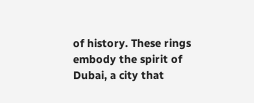of history. These rings embody the spirit of Dubai, a city that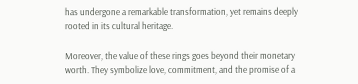has undergone a remarkable transformation, yet remains deeply rooted in its cultural heritage.

Moreover, the value of these rings goes beyond their monetary worth. They symbolize love, commitment, and the promise of a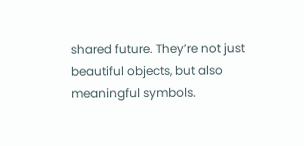shared future. They’re not just beautiful objects, but also meaningful symbols.